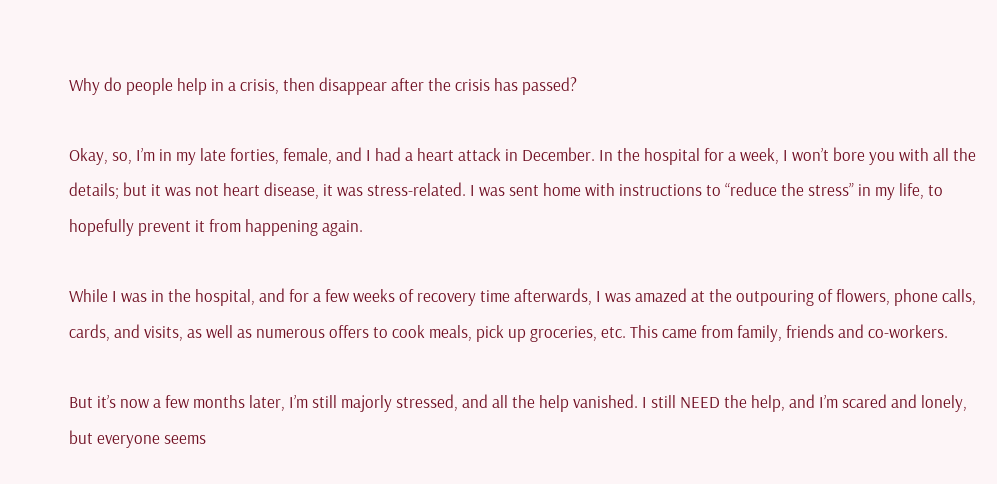Why do people help in a crisis, then disappear after the crisis has passed?

Okay, so, I’m in my late forties, female, and I had a heart attack in December. In the hospital for a week, I won’t bore you with all the details; but it was not heart disease, it was stress-related. I was sent home with instructions to “reduce the stress” in my life, to hopefully prevent it from happening again.

While I was in the hospital, and for a few weeks of recovery time afterwards, I was amazed at the outpouring of flowers, phone calls, cards, and visits, as well as numerous offers to cook meals, pick up groceries, etc. This came from family, friends and co-workers.

But it’s now a few months later, I’m still majorly stressed, and all the help vanished. I still NEED the help, and I’m scared and lonely, but everyone seems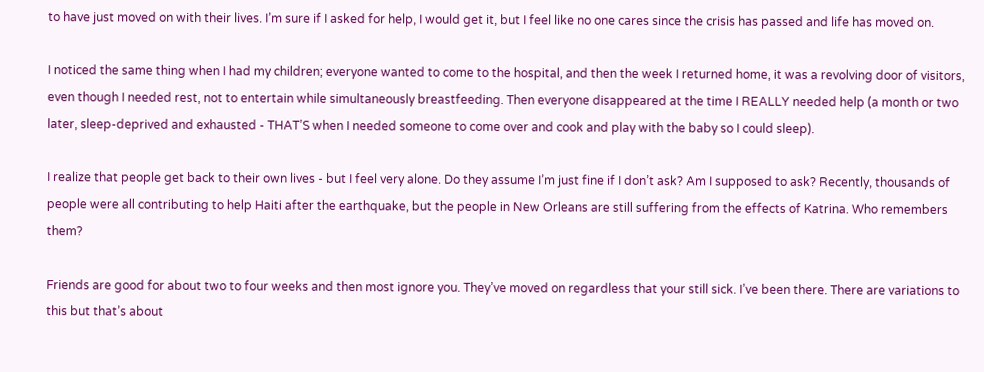to have just moved on with their lives. I’m sure if I asked for help, I would get it, but I feel like no one cares since the crisis has passed and life has moved on.

I noticed the same thing when I had my children; everyone wanted to come to the hospital, and then the week I returned home, it was a revolving door of visitors, even though I needed rest, not to entertain while simultaneously breastfeeding. Then everyone disappeared at the time I REALLY needed help (a month or two later, sleep-deprived and exhausted - THAT’S when I needed someone to come over and cook and play with the baby so I could sleep).

I realize that people get back to their own lives - but I feel very alone. Do they assume I’m just fine if I don’t ask? Am I supposed to ask? Recently, thousands of people were all contributing to help Haiti after the earthquake, but the people in New Orleans are still suffering from the effects of Katrina. Who remembers them?

Friends are good for about two to four weeks and then most ignore you. They’ve moved on regardless that your still sick. I’ve been there. There are variations to this but that’s about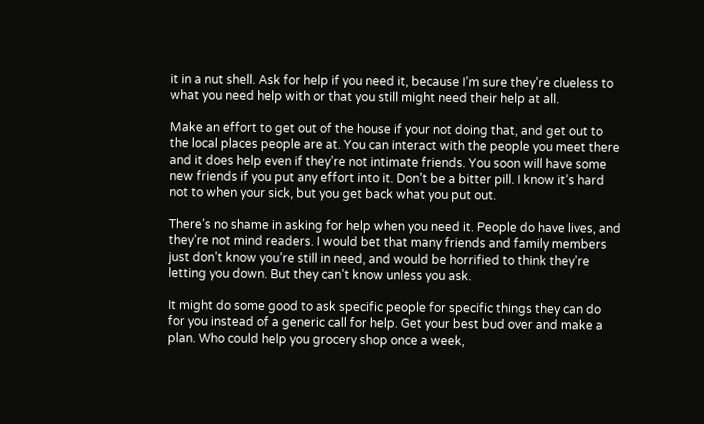it in a nut shell. Ask for help if you need it, because I’m sure they’re clueless to what you need help with or that you still might need their help at all.

Make an effort to get out of the house if your not doing that, and get out to the local places people are at. You can interact with the people you meet there and it does help even if they’re not intimate friends. You soon will have some new friends if you put any effort into it. Don’t be a bitter pill. I know it’s hard not to when your sick, but you get back what you put out.

There’s no shame in asking for help when you need it. People do have lives, and they’re not mind readers. I would bet that many friends and family members just don’t know you’re still in need, and would be horrified to think they’re letting you down. But they can’t know unless you ask.

It might do some good to ask specific people for specific things they can do for you instead of a generic call for help. Get your best bud over and make a plan. Who could help you grocery shop once a week,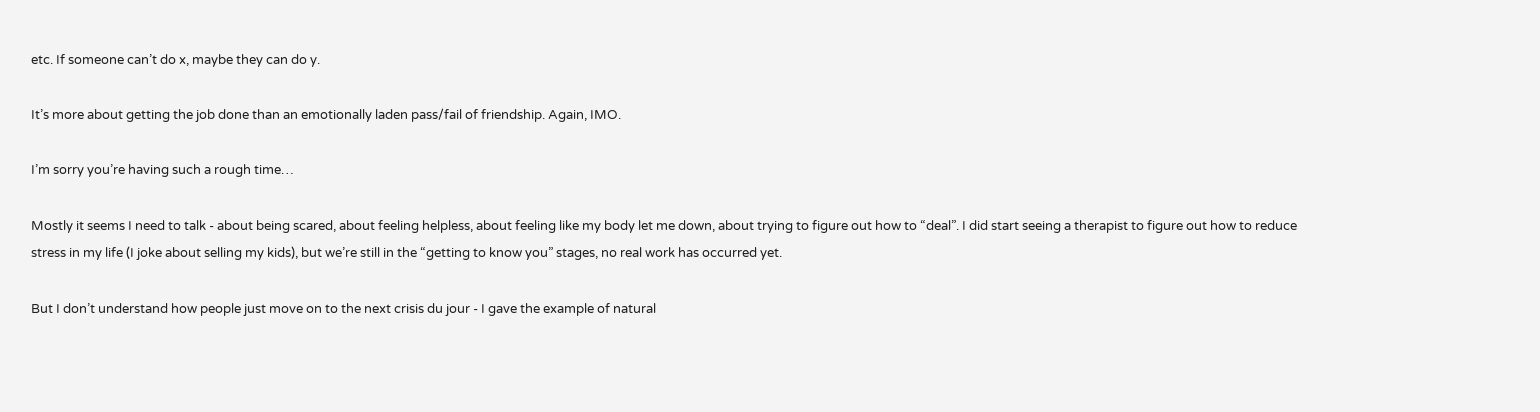etc. If someone can’t do x, maybe they can do y.

It’s more about getting the job done than an emotionally laden pass/fail of friendship. Again, IMO.

I’m sorry you’re having such a rough time…

Mostly it seems I need to talk - about being scared, about feeling helpless, about feeling like my body let me down, about trying to figure out how to “deal”. I did start seeing a therapist to figure out how to reduce stress in my life (I joke about selling my kids), but we’re still in the “getting to know you” stages, no real work has occurred yet.

But I don’t understand how people just move on to the next crisis du jour - I gave the example of natural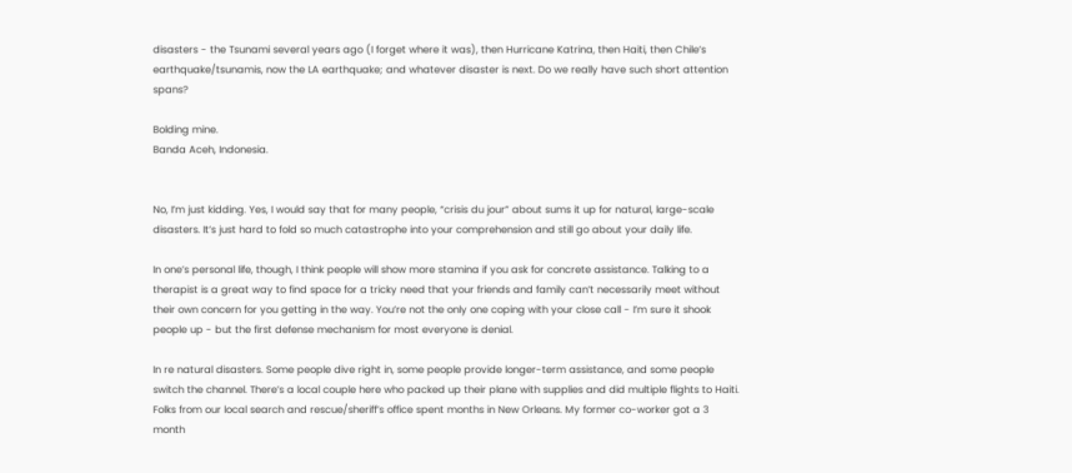disasters - the Tsunami several years ago (I forget where it was), then Hurricane Katrina, then Haiti, then Chile’s earthquake/tsunamis, now the LA earthquake; and whatever disaster is next. Do we really have such short attention spans?

Bolding mine.
Banda Aceh, Indonesia.


No, I’m just kidding. Yes, I would say that for many people, “crisis du jour” about sums it up for natural, large-scale disasters. It’s just hard to fold so much catastrophe into your comprehension and still go about your daily life.

In one’s personal life, though, I think people will show more stamina if you ask for concrete assistance. Talking to a therapist is a great way to find space for a tricky need that your friends and family can’t necessarily meet without their own concern for you getting in the way. You’re not the only one coping with your close call - I’m sure it shook people up - but the first defense mechanism for most everyone is denial.

In re natural disasters. Some people dive right in, some people provide longer-term assistance, and some people switch the channel. There’s a local couple here who packed up their plane with supplies and did multiple flights to Haiti. Folks from our local search and rescue/sheriff’s office spent months in New Orleans. My former co-worker got a 3 month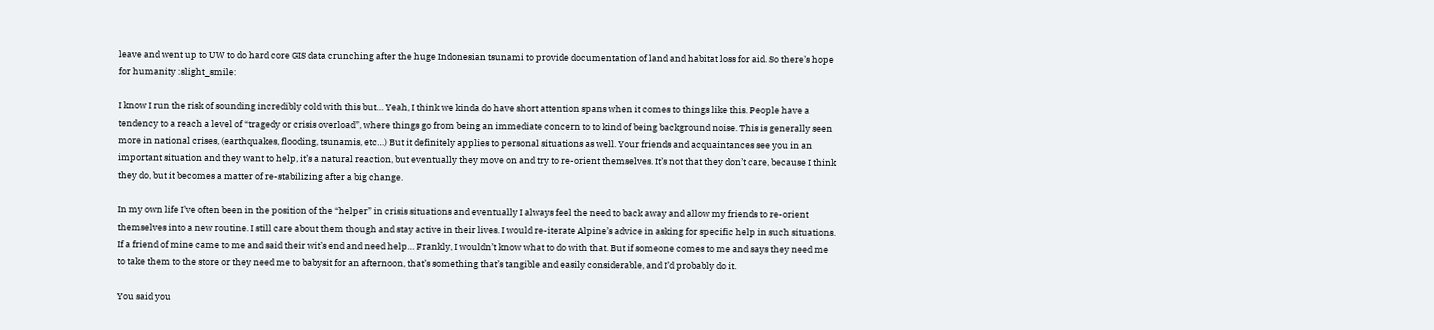leave and went up to UW to do hard core GIS data crunching after the huge Indonesian tsunami to provide documentation of land and habitat loss for aid. So there’s hope for humanity :slight_smile:

I know I run the risk of sounding incredibly cold with this but… Yeah, I think we kinda do have short attention spans when it comes to things like this. People have a tendency to a reach a level of “tragedy or crisis overload”, where things go from being an immediate concern to to kind of being background noise. This is generally seen more in national crises, (earthquakes, flooding, tsunamis, etc…) But it definitely applies to personal situations as well. Your friends and acquaintances see you in an important situation and they want to help, it’s a natural reaction, but eventually they move on and try to re-orient themselves. It’s not that they don’t care, because I think they do, but it becomes a matter of re-stabilizing after a big change.

In my own life I’ve often been in the position of the “helper” in crisis situations and eventually I always feel the need to back away and allow my friends to re-orient themselves into a new routine. I still care about them though and stay active in their lives. I would re-iterate Alpine’s advice in asking for specific help in such situations. If a friend of mine came to me and said their wit’s end and need help… Frankly, I wouldn’t know what to do with that. But if someone comes to me and says they need me to take them to the store or they need me to babysit for an afternoon, that’s something that’s tangible and easily considerable, and I’d probably do it.

You said you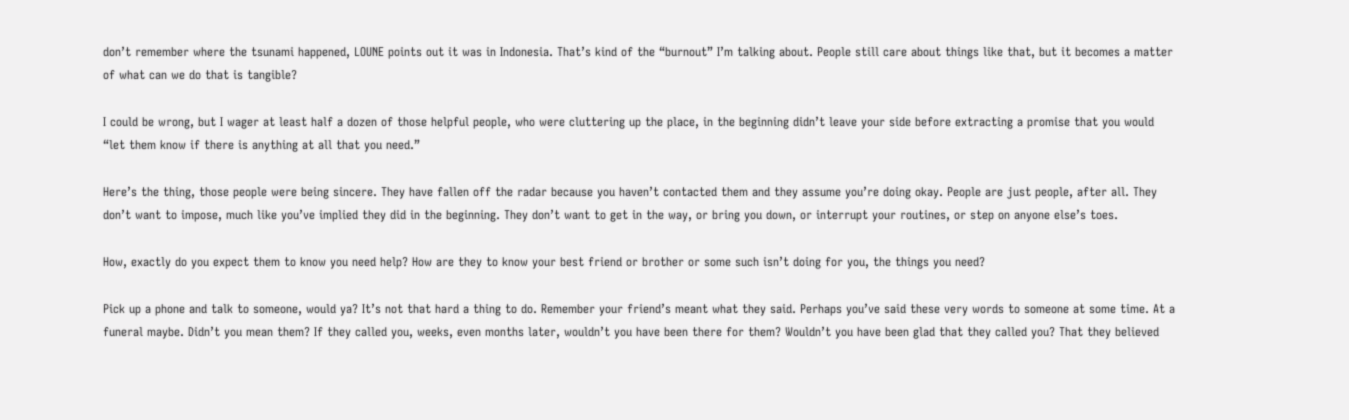don’t remember where the tsunami happened, LOUNE points out it was in Indonesia. That’s kind of the “burnout” I’m talking about. People still care about things like that, but it becomes a matter of what can we do that is tangible?

I could be wrong, but I wager at least half a dozen of those helpful people, who were cluttering up the place, in the beginning didn’t leave your side before extracting a promise that you would “let them know if there is anything at all that you need.”

Here’s the thing, those people were being sincere. They have fallen off the radar because you haven’t contacted them and they assume you’re doing okay. People are just people, after all. They don’t want to impose, much like you’ve implied they did in the beginning. They don’t want to get in the way, or bring you down, or interrupt your routines, or step on anyone else’s toes.

How, exactly do you expect them to know you need help? How are they to know your best friend or brother or some such isn’t doing for you, the things you need?

Pick up a phone and talk to someone, would ya? It’s not that hard a thing to do. Remember your friend’s meant what they said. Perhaps you’ve said these very words to someone at some time. At a funeral maybe. Didn’t you mean them? If they called you, weeks, even months later, wouldn’t you have been there for them? Wouldn’t you have been glad that they called you? That they believed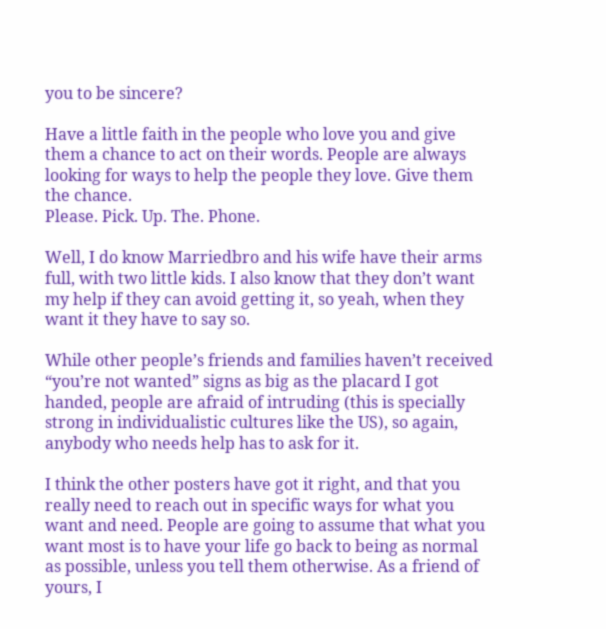you to be sincere?

Have a little faith in the people who love you and give them a chance to act on their words. People are always looking for ways to help the people they love. Give them the chance.
Please. Pick. Up. The. Phone.

Well, I do know Marriedbro and his wife have their arms full, with two little kids. I also know that they don’t want my help if they can avoid getting it, so yeah, when they want it they have to say so.

While other people’s friends and families haven’t received “you’re not wanted” signs as big as the placard I got handed, people are afraid of intruding (this is specially strong in individualistic cultures like the US), so again, anybody who needs help has to ask for it.

I think the other posters have got it right, and that you really need to reach out in specific ways for what you want and need. People are going to assume that what you want most is to have your life go back to being as normal as possible, unless you tell them otherwise. As a friend of yours, I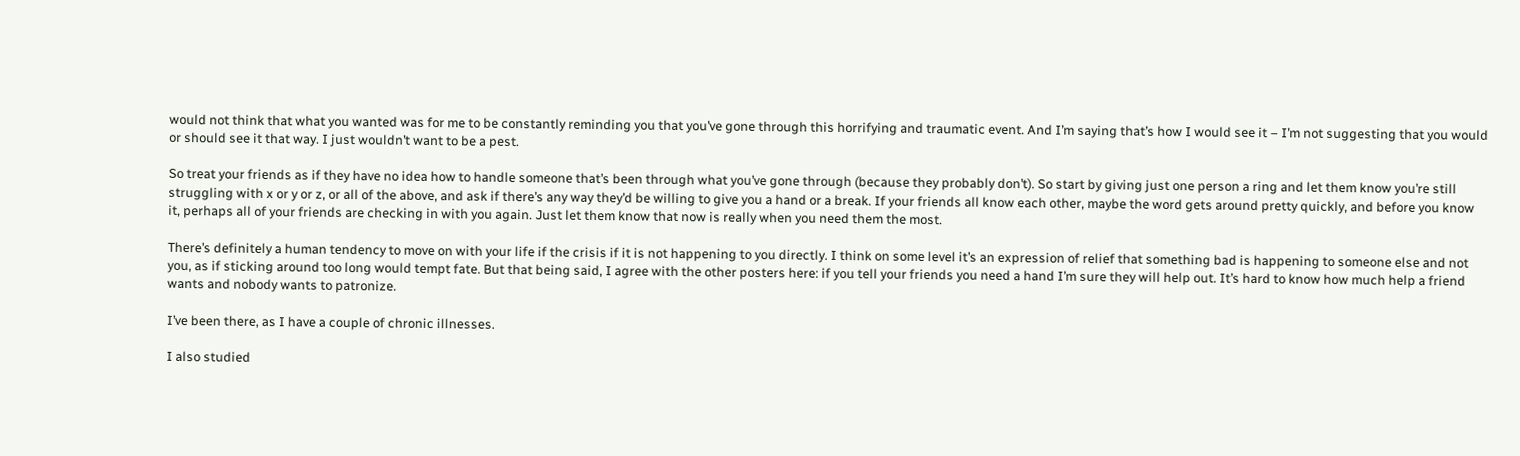would not think that what you wanted was for me to be constantly reminding you that you’ve gone through this horrifying and traumatic event. And I’m saying that’s how I would see it – I’m not suggesting that you would or should see it that way. I just wouldn’t want to be a pest.

So treat your friends as if they have no idea how to handle someone that’s been through what you’ve gone through (because they probably don’t). So start by giving just one person a ring and let them know you’re still struggling with x or y or z, or all of the above, and ask if there’s any way they’d be willing to give you a hand or a break. If your friends all know each other, maybe the word gets around pretty quickly, and before you know it, perhaps all of your friends are checking in with you again. Just let them know that now is really when you need them the most.

There’s definitely a human tendency to move on with your life if the crisis if it is not happening to you directly. I think on some level it’s an expression of relief that something bad is happening to someone else and not you, as if sticking around too long would tempt fate. But that being said, I agree with the other posters here: if you tell your friends you need a hand I’m sure they will help out. It’s hard to know how much help a friend wants and nobody wants to patronize.

I’ve been there, as I have a couple of chronic illnesses.

I also studied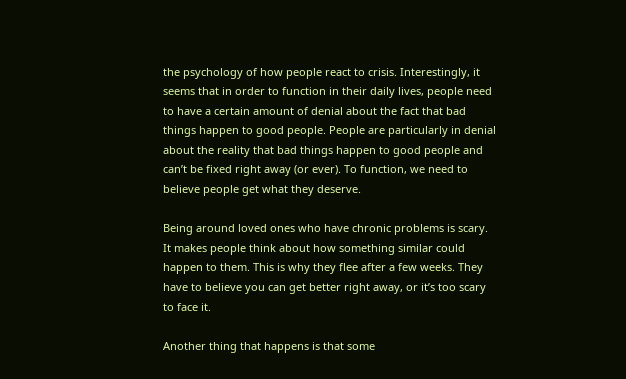the psychology of how people react to crisis. Interestingly, it seems that in order to function in their daily lives, people need to have a certain amount of denial about the fact that bad things happen to good people. People are particularly in denial about the reality that bad things happen to good people and can’t be fixed right away (or ever). To function, we need to believe people get what they deserve.

Being around loved ones who have chronic problems is scary. It makes people think about how something similar could happen to them. This is why they flee after a few weeks. They have to believe you can get better right away, or it’s too scary to face it.

Another thing that happens is that some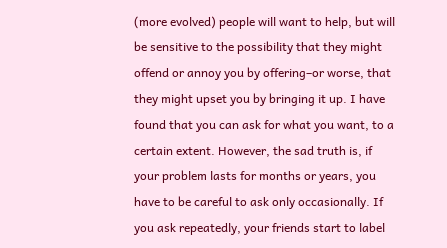(more evolved) people will want to help, but will be sensitive to the possibility that they might offend or annoy you by offering–or worse, that they might upset you by bringing it up. I have found that you can ask for what you want, to a certain extent. However, the sad truth is, if your problem lasts for months or years, you have to be careful to ask only occasionally. If you ask repeatedly, your friends start to label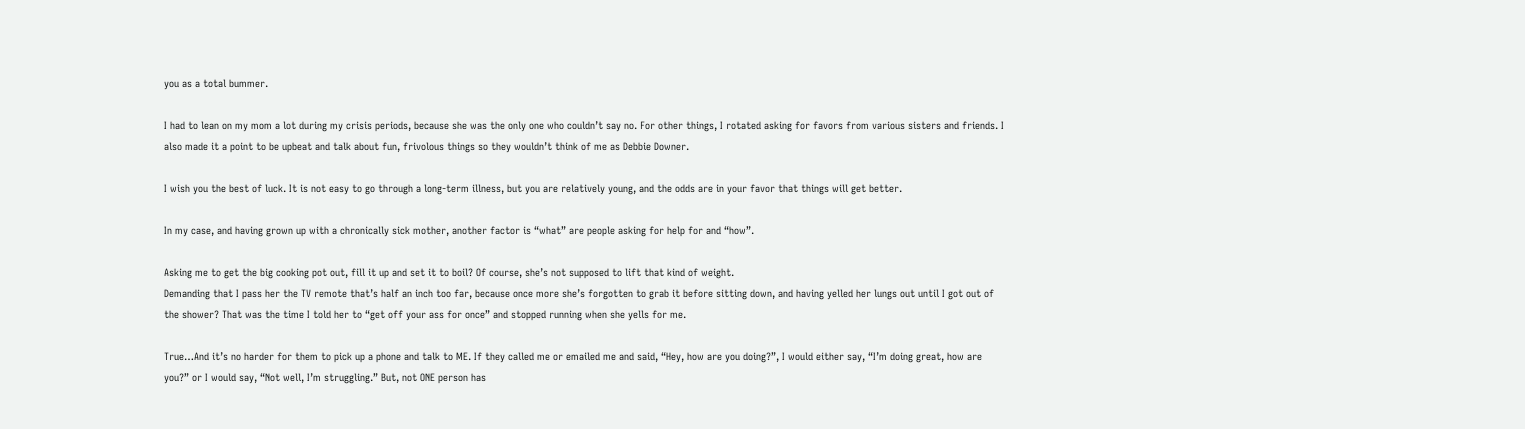you as a total bummer.

I had to lean on my mom a lot during my crisis periods, because she was the only one who couldn’t say no. For other things, I rotated asking for favors from various sisters and friends. I also made it a point to be upbeat and talk about fun, frivolous things so they wouldn’t think of me as Debbie Downer.

I wish you the best of luck. It is not easy to go through a long-term illness, but you are relatively young, and the odds are in your favor that things will get better.

In my case, and having grown up with a chronically sick mother, another factor is “what” are people asking for help for and “how”.

Asking me to get the big cooking pot out, fill it up and set it to boil? Of course, she’s not supposed to lift that kind of weight.
Demanding that I pass her the TV remote that’s half an inch too far, because once more she’s forgotten to grab it before sitting down, and having yelled her lungs out until I got out of the shower? That was the time I told her to “get off your ass for once” and stopped running when she yells for me.

True…And it’s no harder for them to pick up a phone and talk to ME. If they called me or emailed me and said, “Hey, how are you doing?”, I would either say, “I’m doing great, how are you?” or I would say, “Not well, I’m struggling.” But, not ONE person has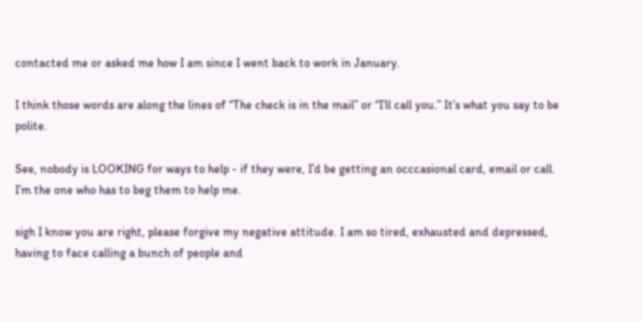contacted me or asked me how I am since I went back to work in January.

I think those words are along the lines of “The check is in the mail” or “I’ll call you.” It’s what you say to be polite.

See, nobody is LOOKING for ways to help - if they were, I’d be getting an occcasional card, email or call. I’m the one who has to beg them to help me.

sigh I know you are right, please forgive my negative attitude. I am so tired, exhausted and depressed, having to face calling a bunch of people and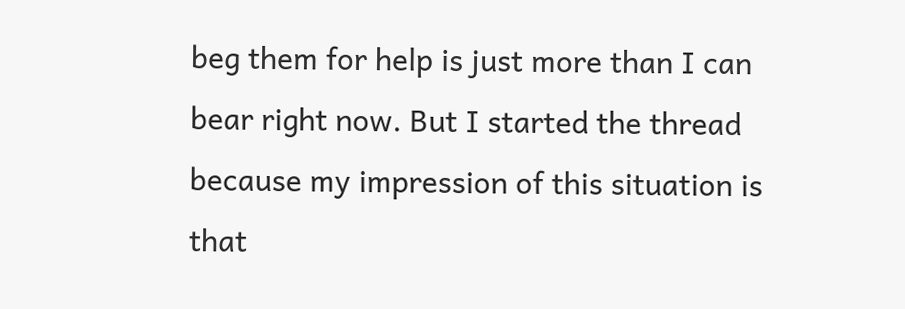beg them for help is just more than I can bear right now. But I started the thread because my impression of this situation is that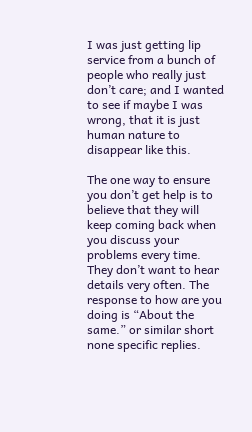I was just getting lip service from a bunch of people who really just don’t care; and I wanted to see if maybe I was wrong, that it is just human nature to disappear like this.

The one way to ensure you don’t get help is to believe that they will keep coming back when you discuss your problems every time. They don’t want to hear details very often. The response to how are you doing is “About the same.” or similar short none specific replies.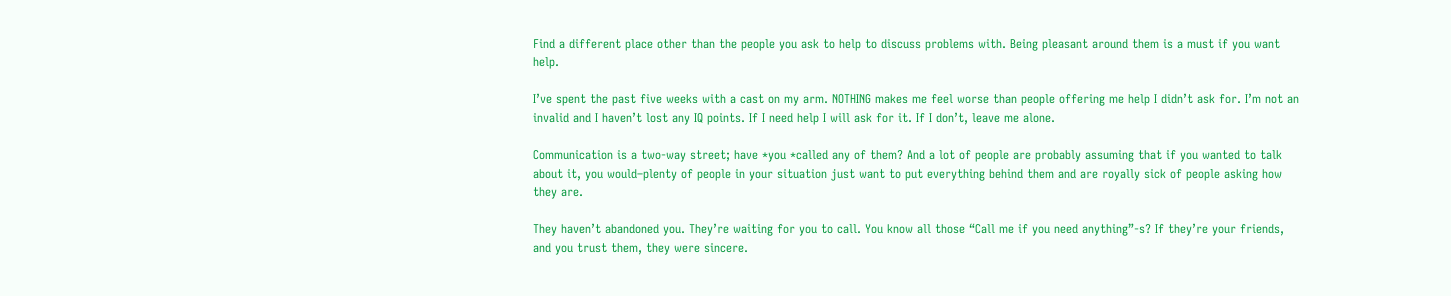Find a different place other than the people you ask to help to discuss problems with. Being pleasant around them is a must if you want help.

I’ve spent the past five weeks with a cast on my arm. NOTHING makes me feel worse than people offering me help I didn’t ask for. I’m not an invalid and I haven’t lost any IQ points. If I need help I will ask for it. If I don’t, leave me alone.

Communication is a two-way street; have *you *called any of them? And a lot of people are probably assuming that if you wanted to talk about it, you would–plenty of people in your situation just want to put everything behind them and are royally sick of people asking how they are.

They haven’t abandoned you. They’re waiting for you to call. You know all those “Call me if you need anything”-s? If they’re your friends, and you trust them, they were sincere.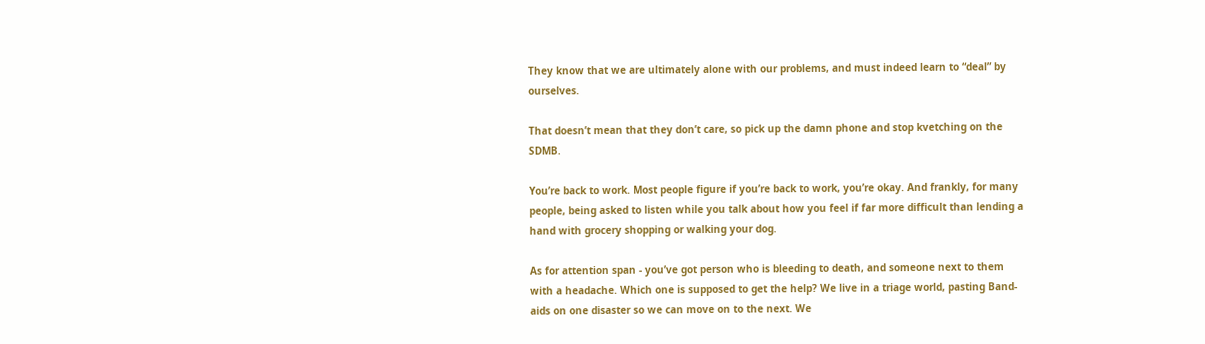They know that we are ultimately alone with our problems, and must indeed learn to “deal” by ourselves.

That doesn’t mean that they don’t care, so pick up the damn phone and stop kvetching on the SDMB.

You’re back to work. Most people figure if you’re back to work, you’re okay. And frankly, for many people, being asked to listen while you talk about how you feel if far more difficult than lending a hand with grocery shopping or walking your dog.

As for attention span - you’ve got person who is bleeding to death, and someone next to them with a headache. Which one is supposed to get the help? We live in a triage world, pasting Band-aids on one disaster so we can move on to the next. We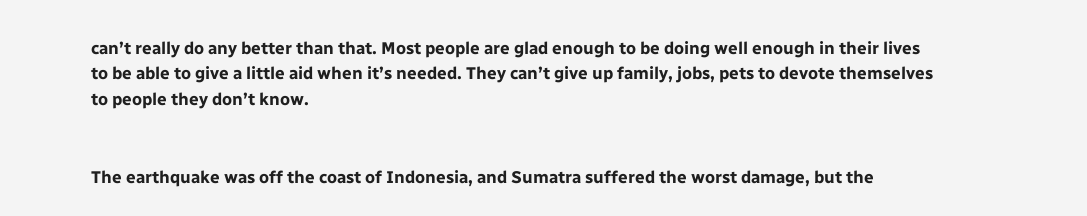can’t really do any better than that. Most people are glad enough to be doing well enough in their lives to be able to give a little aid when it’s needed. They can’t give up family, jobs, pets to devote themselves to people they don’t know.


The earthquake was off the coast of Indonesia, and Sumatra suffered the worst damage, but the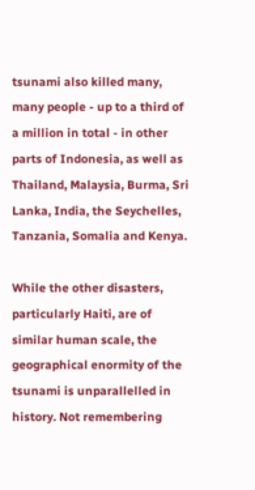tsunami also killed many, many people - up to a third of a million in total - in other parts of Indonesia, as well as Thailand, Malaysia, Burma, Sri Lanka, India, the Seychelles, Tanzania, Somalia and Kenya.

While the other disasters, particularly Haiti, are of similar human scale, the geographical enormity of the tsunami is unparallelled in history. Not remembering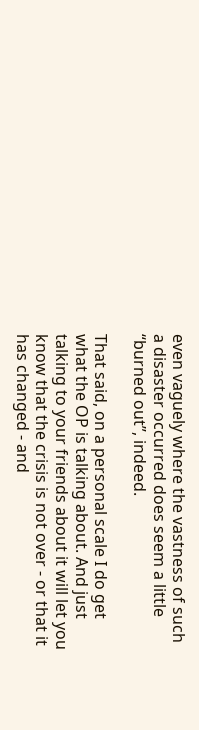even vaguely where the vastness of such a disaster occurred does seem a little “burned out”, indeed.

That said, on a personal scale I do get what the OP is talking about. And just talking to your friends about it will let you know that the crisis is not over - or that it has changed - and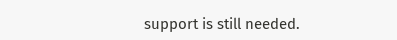support is still needed.